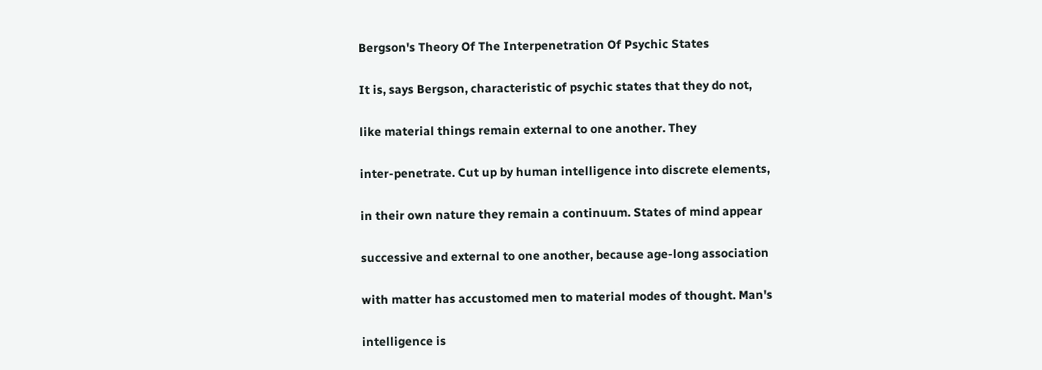Bergson's Theory Of The Interpenetration Of Psychic States

It is, says Bergson, characteristic of psychic states that they do not,

like material things remain external to one another. They

inter-penetrate. Cut up by human intelligence into discrete elements,

in their own nature they remain a continuum. States of mind appear

successive and external to one another, because age-long association

with matter has accustomed men to material modes of thought. Man's

intelligence is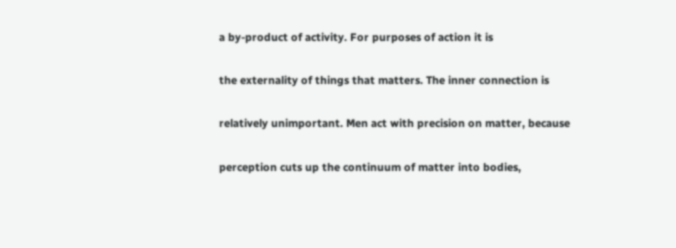a by-product of activity. For purposes of action it is

the externality of things that matters. The inner connection is

relatively unimportant. Men act with precision on matter, because

perception cuts up the continuum of matter into bodies,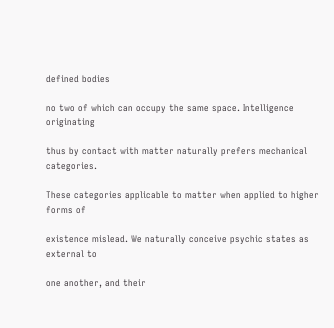defined bodies

no two of which can occupy the same space. Intelligence originating

thus by contact with matter naturally prefers mechanical categories.

These categories applicable to matter when applied to higher forms of

existence mislead. We naturally conceive psychic states as external to

one another, and their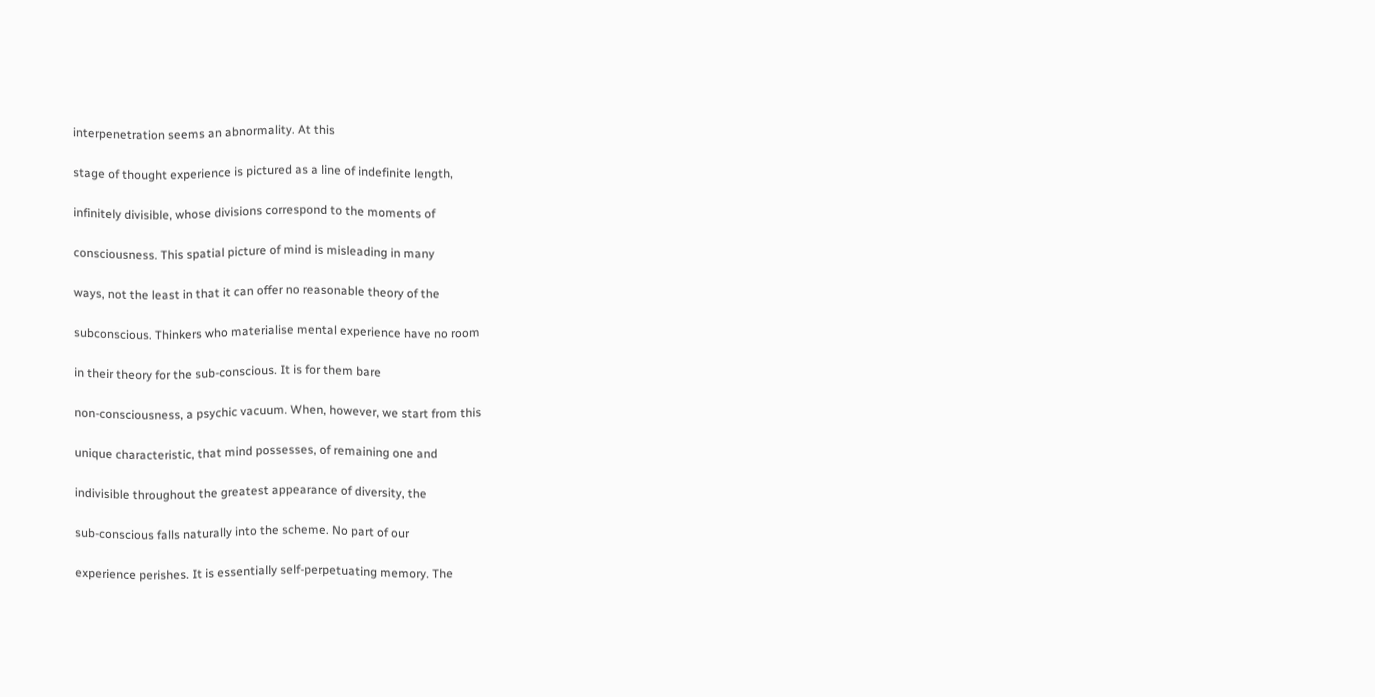interpenetration seems an abnormality. At this

stage of thought experience is pictured as a line of indefinite length,

infinitely divisible, whose divisions correspond to the moments of

consciousness. This spatial picture of mind is misleading in many

ways, not the least in that it can offer no reasonable theory of the

subconscious. Thinkers who materialise mental experience have no room

in their theory for the sub-conscious. It is for them bare

non-consciousness, a psychic vacuum. When, however, we start from this

unique characteristic, that mind possesses, of remaining one and

indivisible throughout the greatest appearance of diversity, the

sub-conscious falls naturally into the scheme. No part of our

experience perishes. It is essentially self-perpetuating memory. The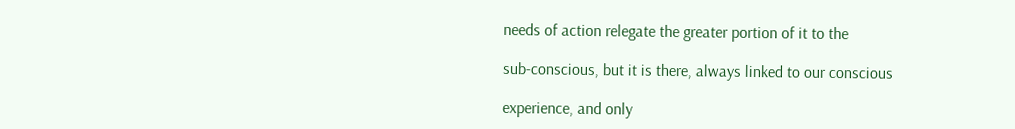needs of action relegate the greater portion of it to the

sub-conscious, but it is there, always linked to our conscious

experience, and only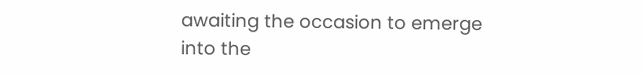awaiting the occasion to emerge into the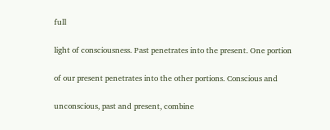full

light of consciousness. Past penetrates into the present. One portion

of our present penetrates into the other portions. Conscious and

unconscious, past and present, combine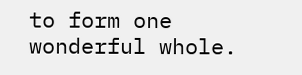to form one wonderful whole.